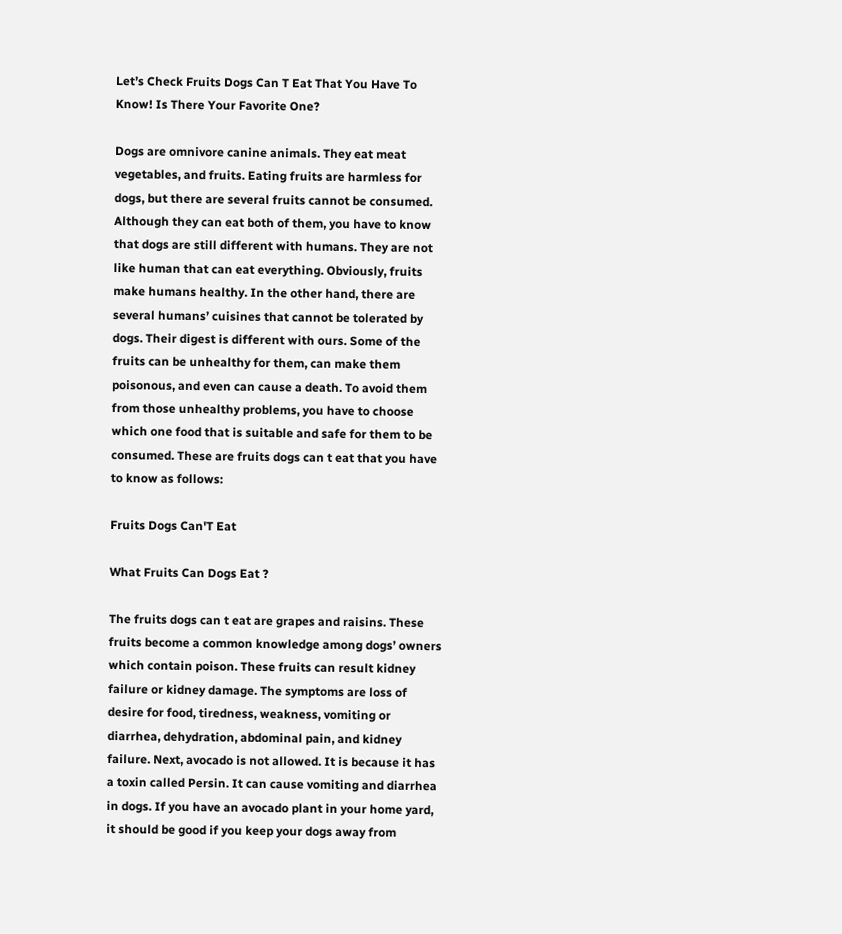Let’s Check Fruits Dogs Can T Eat That You Have To Know! Is There Your Favorite One?

Dogs are omnivore canine animals. They eat meat vegetables, and fruits. Eating fruits are harmless for dogs, but there are several fruits cannot be consumed. Although they can eat both of them, you have to know that dogs are still different with humans. They are not like human that can eat everything. Obviously, fruits make humans healthy. In the other hand, there are several humans’ cuisines that cannot be tolerated by dogs. Their digest is different with ours. Some of the fruits can be unhealthy for them, can make them poisonous, and even can cause a death. To avoid them from those unhealthy problems, you have to choose which one food that is suitable and safe for them to be consumed. These are fruits dogs can t eat that you have to know as follows:

Fruits Dogs Can'T Eat

What Fruits Can Dogs Eat ?

The fruits dogs can t eat are grapes and raisins. These fruits become a common knowledge among dogs’ owners which contain poison. These fruits can result kidney failure or kidney damage. The symptoms are loss of desire for food, tiredness, weakness, vomiting or diarrhea, dehydration, abdominal pain, and kidney failure. Next, avocado is not allowed. It is because it has a toxin called Persin. It can cause vomiting and diarrhea in dogs. If you have an avocado plant in your home yard, it should be good if you keep your dogs away from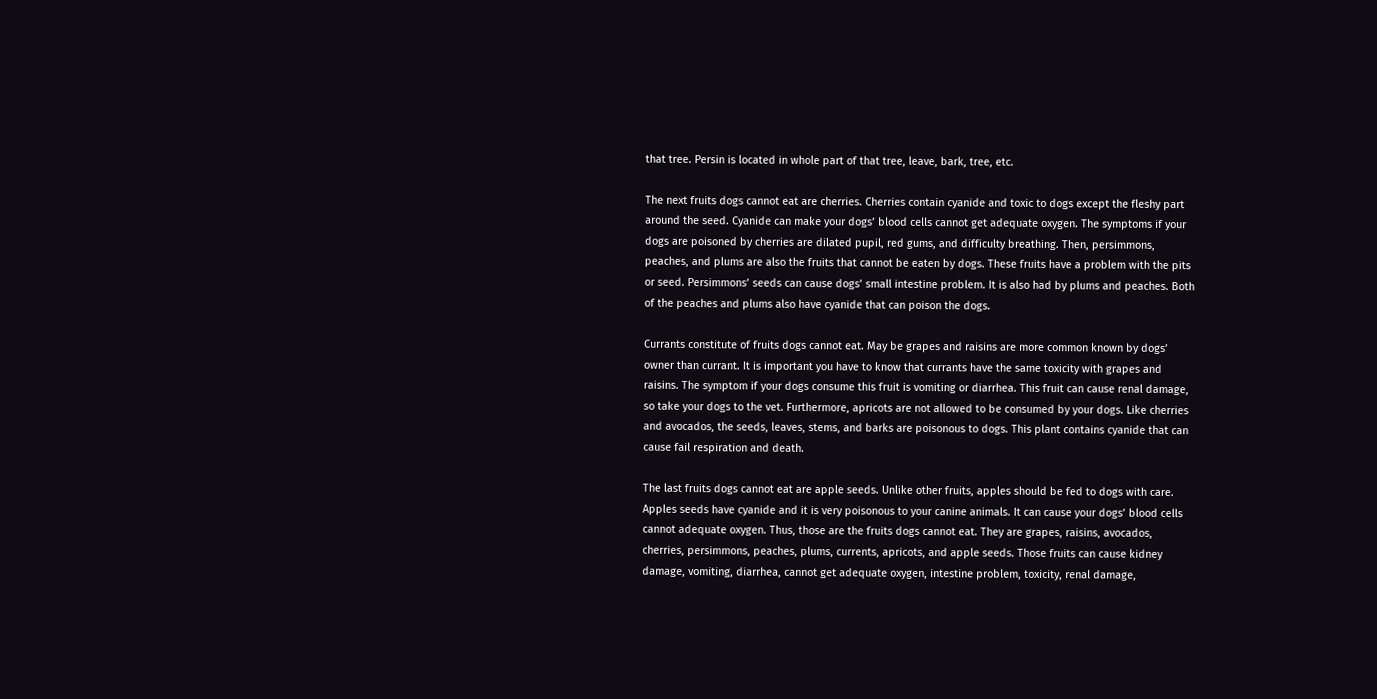that tree. Persin is located in whole part of that tree, leave, bark, tree, etc.

The next fruits dogs cannot eat are cherries. Cherries contain cyanide and toxic to dogs except the fleshy part around the seed. Cyanide can make your dogs’ blood cells cannot get adequate oxygen. The symptoms if your dogs are poisoned by cherries are dilated pupil, red gums, and difficulty breathing. Then, persimmons, peaches, and plums are also the fruits that cannot be eaten by dogs. These fruits have a problem with the pits or seed. Persimmons’ seeds can cause dogs’ small intestine problem. It is also had by plums and peaches. Both of the peaches and plums also have cyanide that can poison the dogs.

Currants constitute of fruits dogs cannot eat. May be grapes and raisins are more common known by dogs’ owner than currant. It is important you have to know that currants have the same toxicity with grapes and raisins. The symptom if your dogs consume this fruit is vomiting or diarrhea. This fruit can cause renal damage, so take your dogs to the vet. Furthermore, apricots are not allowed to be consumed by your dogs. Like cherries and avocados, the seeds, leaves, stems, and barks are poisonous to dogs. This plant contains cyanide that can cause fail respiration and death.

The last fruits dogs cannot eat are apple seeds. Unlike other fruits, apples should be fed to dogs with care. Apples seeds have cyanide and it is very poisonous to your canine animals. It can cause your dogs’ blood cells cannot adequate oxygen. Thus, those are the fruits dogs cannot eat. They are grapes, raisins, avocados, cherries, persimmons, peaches, plums, currents, apricots, and apple seeds. Those fruits can cause kidney damage, vomiting, diarrhea, cannot get adequate oxygen, intestine problem, toxicity, renal damage,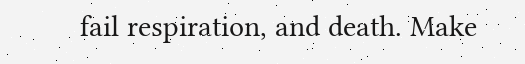fail respiration, and death. Make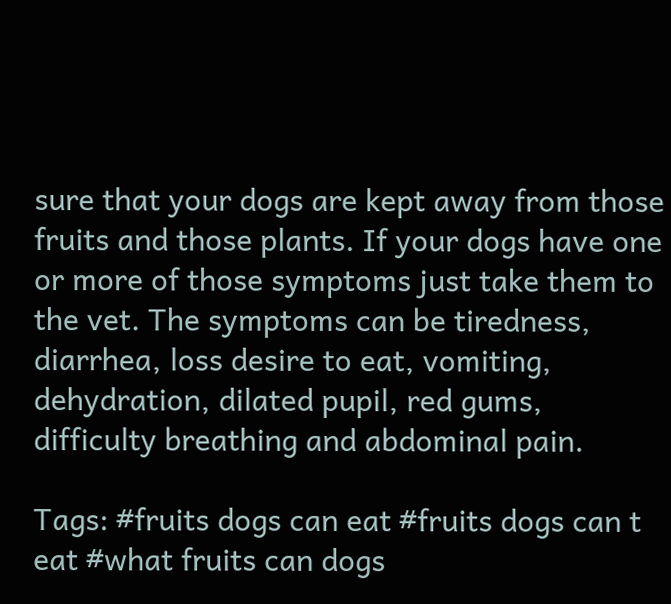sure that your dogs are kept away from those fruits and those plants. If your dogs have one or more of those symptoms just take them to the vet. The symptoms can be tiredness, diarrhea, loss desire to eat, vomiting, dehydration, dilated pupil, red gums, difficulty breathing and abdominal pain.

Tags: #fruits dogs can eat #fruits dogs can t eat #what fruits can dogs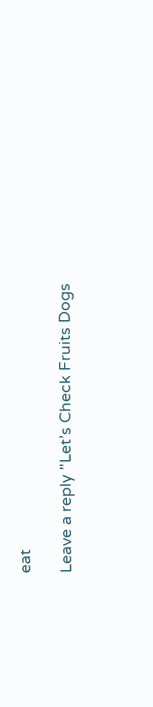eat

Leave a reply "Let’s Check Fruits Dogs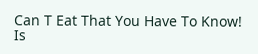Can T Eat That You Have To Know! Is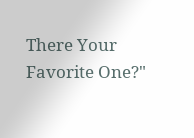There Your Favorite One?"